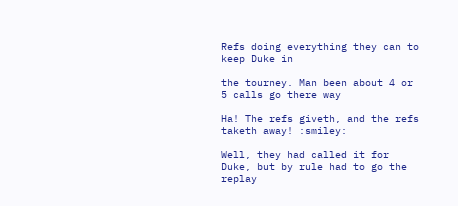Refs doing everything they can to keep Duke in

the tourney. Man been about 4 or 5 calls go there way

Ha! The refs giveth, and the refs taketh away! :smiley:

Well, they had called it for Duke, but by rule had to go the replay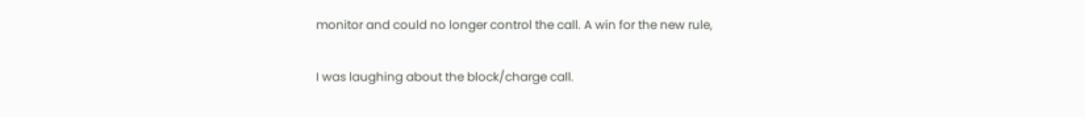monitor and could no longer control the call. A win for the new rule,

I was laughing about the block/charge call.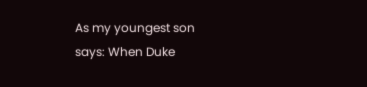As my youngest son says: When Duke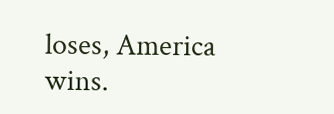loses, America wins.